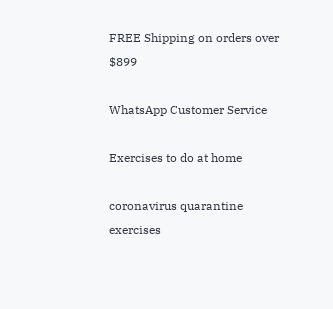FREE Shipping on orders over $899

WhatsApp Customer Service

Exercises to do at home

coronavirus quarantine exercises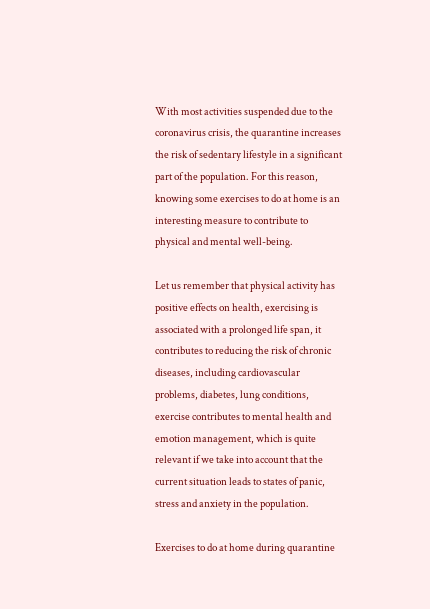With most activities suspended due to the coronavirus crisis, the quarantine increases the risk of sedentary lifestyle in a significant part of the population. For this reason, knowing some exercises to do at home is an interesting measure to contribute to physical and mental well-being.

Let us remember that physical activity has positive effects on health, exercising is associated with a prolonged life span, it contributes to reducing the risk of chronic diseases, including cardiovascular problems, diabetes, lung conditions, exercise contributes to mental health and emotion management, which is quite relevant if we take into account that the current situation leads to states of panic, stress and anxiety in the population.

Exercises to do at home during quarantine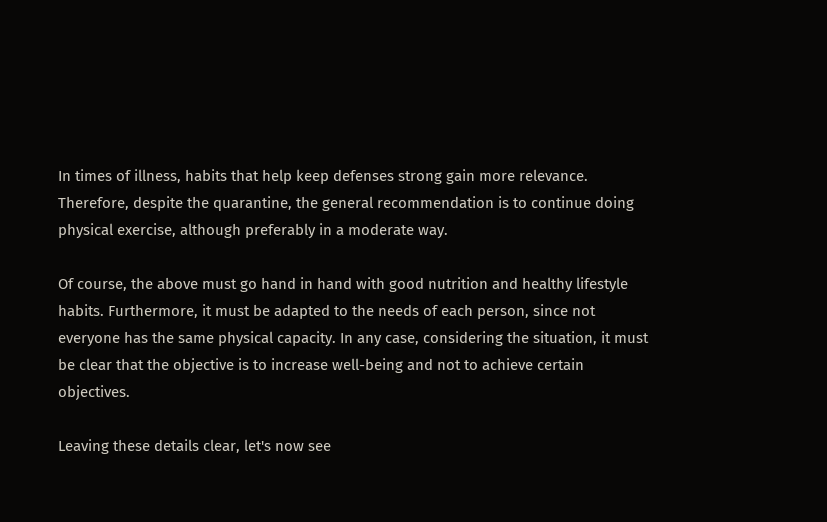In times of illness, habits that help keep defenses strong gain more relevance. Therefore, despite the quarantine, the general recommendation is to continue doing physical exercise, although preferably in a moderate way.

Of course, the above must go hand in hand with good nutrition and healthy lifestyle habits. Furthermore, it must be adapted to the needs of each person, since not everyone has the same physical capacity. In any case, considering the situation, it must be clear that the objective is to increase well-being and not to achieve certain objectives.

Leaving these details clear, let's now see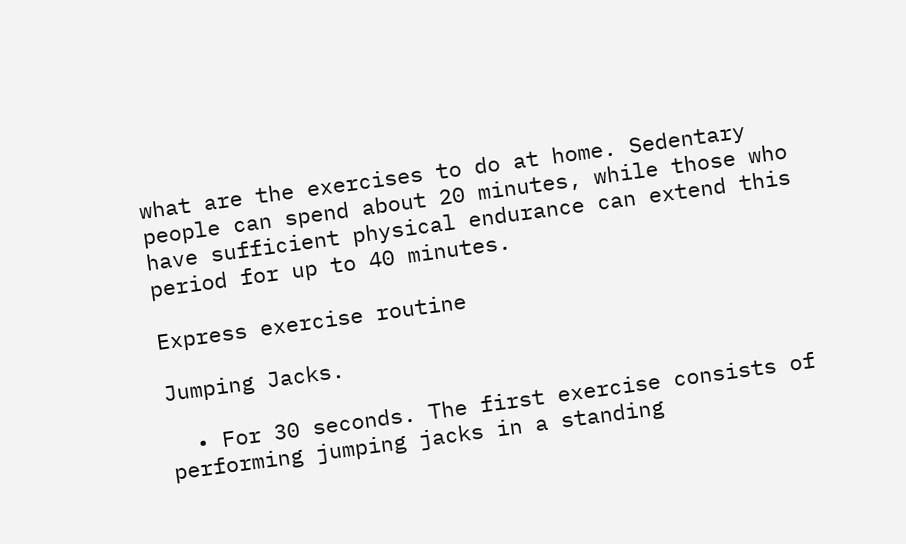what are the exercises to do at home. Sedentary people can spend about 20 minutes, while those who have sufficient physical endurance can extend this period for up to 40 minutes.

Express exercise routine

Jumping Jacks.

  • For 30 seconds. The first exercise consists of performing jumping jacks in a standing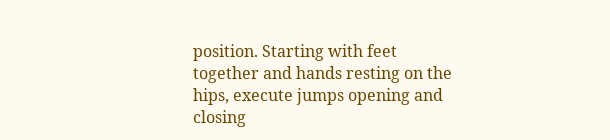position. Starting with feet together and hands resting on the hips, execute jumps opening and closing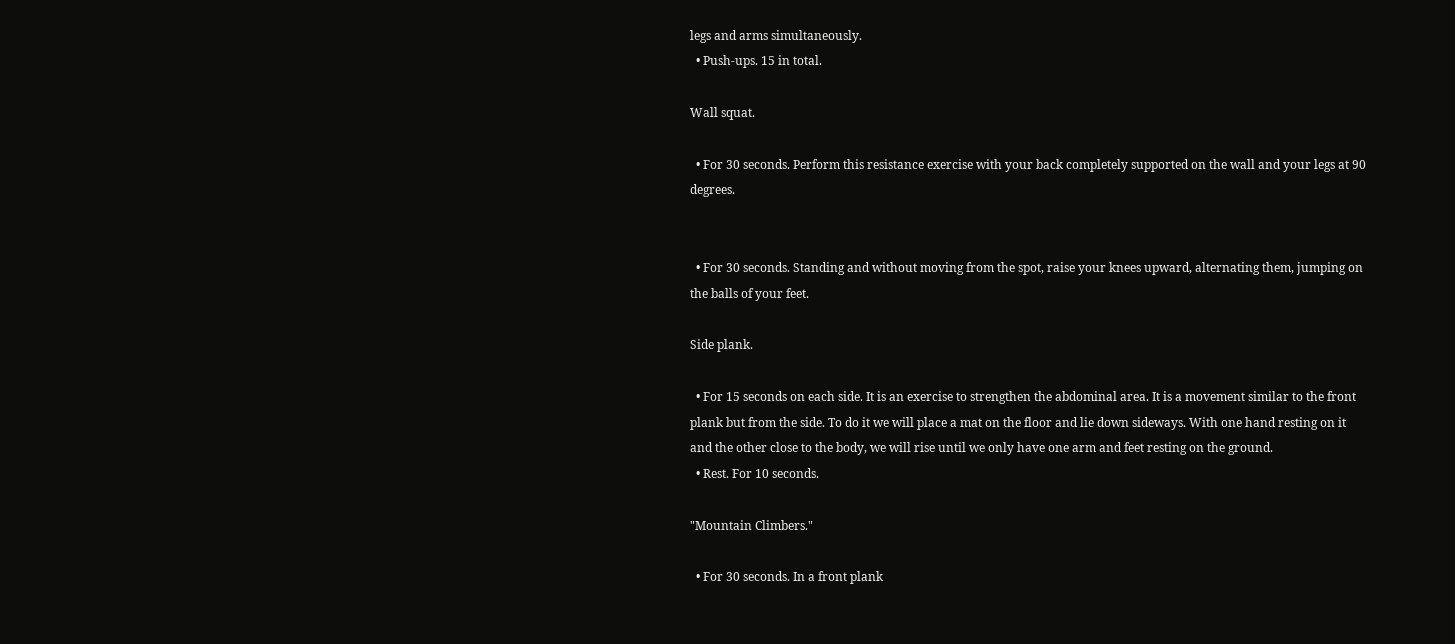legs and arms simultaneously.
  • Push-ups. 15 in total.

Wall squat.

  • For 30 seconds. Perform this resistance exercise with your back completely supported on the wall and your legs at 90 degrees.


  • For 30 seconds. Standing and without moving from the spot, raise your knees upward, alternating them, jumping on the balls of your feet.

Side plank.

  • For 15 seconds on each side. It is an exercise to strengthen the abdominal area. It is a movement similar to the front plank but from the side. To do it we will place a mat on the floor and lie down sideways. With one hand resting on it and the other close to the body, we will rise until we only have one arm and feet resting on the ground.
  • Rest. For 10 seconds.

"Mountain Climbers."

  • For 30 seconds. In a front plank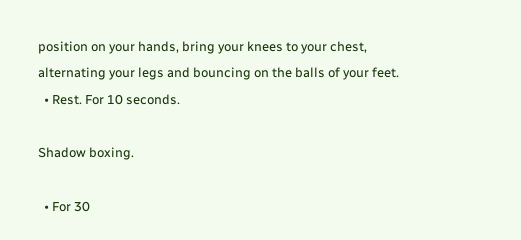position on your hands, bring your knees to your chest, alternating your legs and bouncing on the balls of your feet.
  • Rest. For 10 seconds.

Shadow boxing.

  • For 30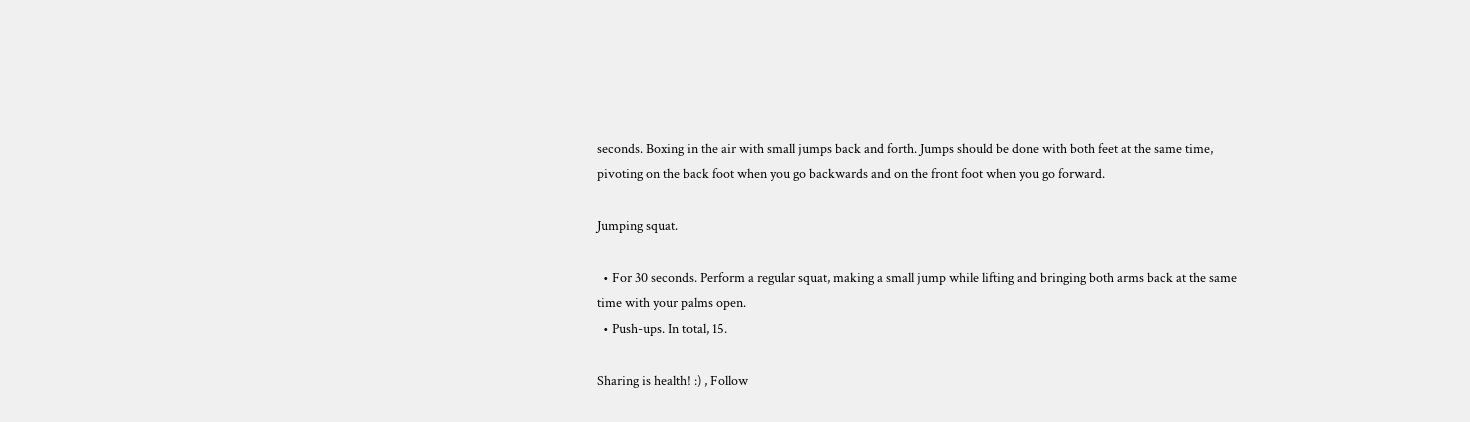seconds. Boxing in the air with small jumps back and forth. Jumps should be done with both feet at the same time, pivoting on the back foot when you go backwards and on the front foot when you go forward.

Jumping squat.

  • For 30 seconds. Perform a regular squat, making a small jump while lifting and bringing both arms back at the same time with your palms open.
  • Push-ups. In total, 15.

Sharing is health! :) , Follow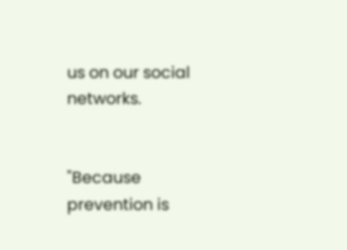us on our social networks.


"Because prevention is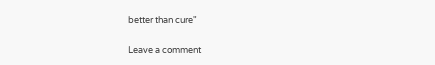better than cure"

Leave a comment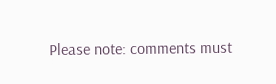Please note: comments must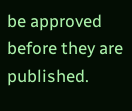be approved before they are published.